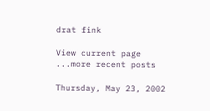drat fink

View current page
...more recent posts

Thursday, May 23, 2002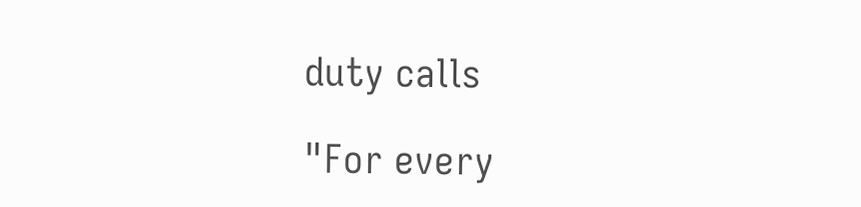duty calls

"For every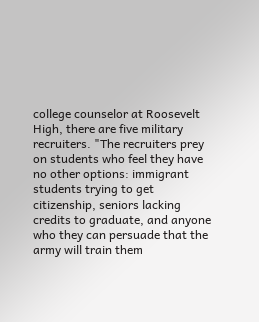college counselor at Roosevelt High, there are five military recruiters. "The recruiters prey on students who feel they have no other options: immigrant students trying to get citizenship, seniors lacking credits to graduate, and anyone who they can persuade that the army will train them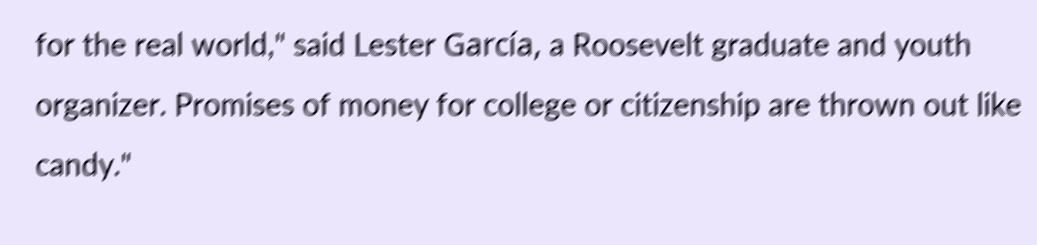for the real world," said Lester García, a Roosevelt graduate and youth organizer. Promises of money for college or citizenship are thrown out like candy."